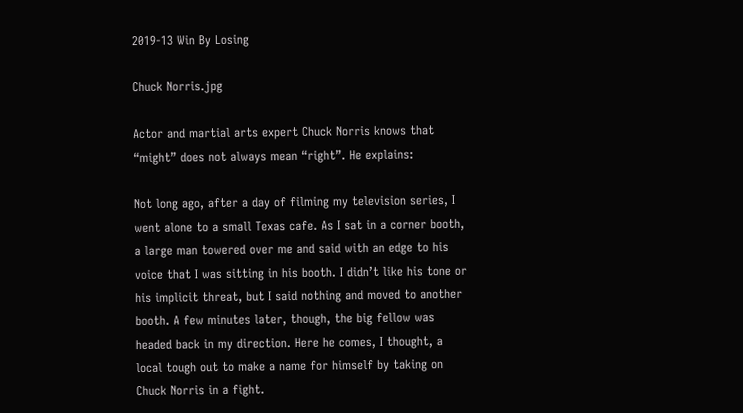2019-13 Win By Losing

Chuck Norris.jpg

Actor and martial arts expert Chuck Norris knows that “might” does not always mean “right”. He explains:

Not long ago, after a day of filming my television series, I went alone to a small Texas cafe. As I sat in a corner booth, a large man towered over me and said with an edge to his voice that I was sitting in his booth. I didn’t like his tone or his implicit threat, but I said nothing and moved to another booth. A few minutes later, though, the big fellow was headed back in my direction. Here he comes, I thought, a local tough out to make a name for himself by taking on Chuck Norris in a fight.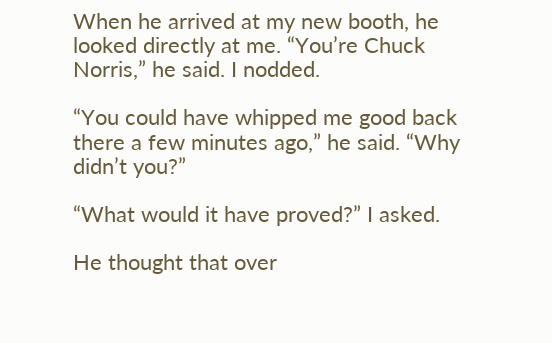When he arrived at my new booth, he looked directly at me. “You’re Chuck Norris,” he said. I nodded.

“You could have whipped me good back there a few minutes ago,” he said. “Why didn’t you?”

“What would it have proved?” I asked.

He thought that over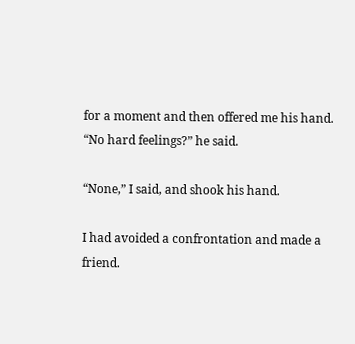for a moment and then offered me his hand. “No hard feelings?” he said.

“None,” I said, and shook his hand.

I had avoided a confrontation and made a friend.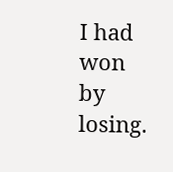I had won by losing.